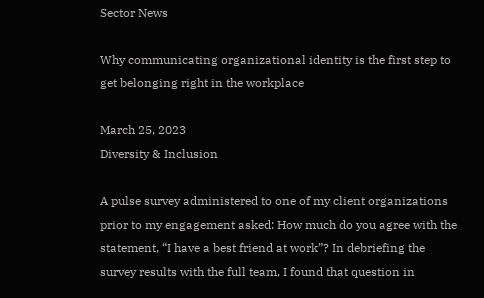Sector News

Why communicating organizational identity is the first step to get belonging right in the workplace

March 25, 2023
Diversity & Inclusion

A pulse survey administered to one of my client organizations prior to my engagement asked: How much do you agree with the statement, “I have a best friend at work”? In debriefing the survey results with the full team, I found that question in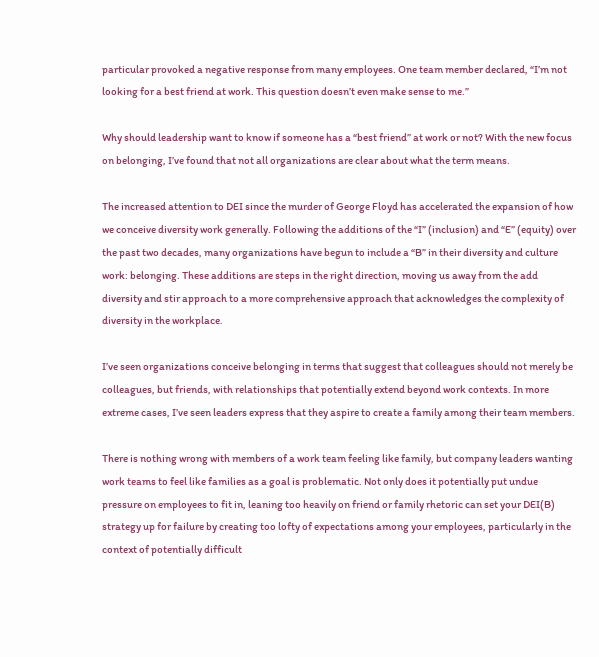particular provoked a negative response from many employees. One team member declared, “I’m not looking for a best friend at work. This question doesn’t even make sense to me.”

Why should leadership want to know if someone has a “best friend” at work or not? With the new focus on belonging, I’ve found that not all organizations are clear about what the term means.

The increased attention to DEI since the murder of George Floyd has accelerated the expansion of how we conceive diversity work generally. Following the additions of the “I” (inclusion) and “E” (equity) over the past two decades, many organizations have begun to include a “B” in their diversity and culture work: belonging. These additions are steps in the right direction, moving us away from the add diversity and stir approach to a more comprehensive approach that acknowledges the complexity of diversity in the workplace.

I’ve seen organizations conceive belonging in terms that suggest that colleagues should not merely be colleagues, but friends, with relationships that potentially extend beyond work contexts. In more extreme cases, I’ve seen leaders express that they aspire to create a family among their team members.

There is nothing wrong with members of a work team feeling like family, but company leaders wanting work teams to feel like families as a goal is problematic. Not only does it potentially put undue pressure on employees to fit in, leaning too heavily on friend or family rhetoric can set your DEI(B) strategy up for failure by creating too lofty of expectations among your employees, particularly in the context of potentially difficult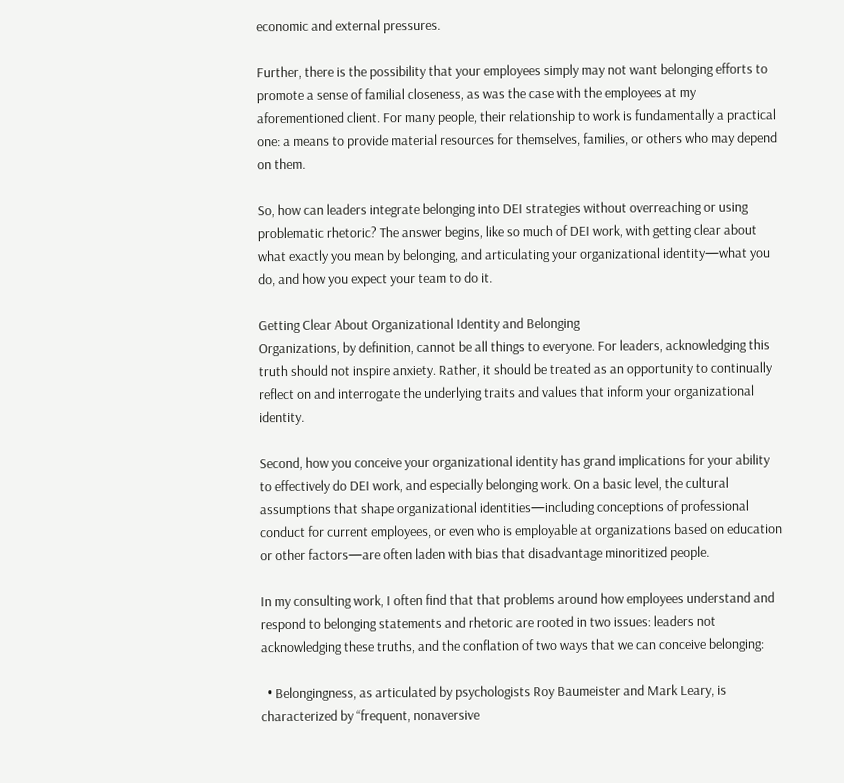economic and external pressures.

Further, there is the possibility that your employees simply may not want belonging efforts to promote a sense of familial closeness, as was the case with the employees at my aforementioned client. For many people, their relationship to work is fundamentally a practical one: a means to provide material resources for themselves, families, or others who may depend on them.

So, how can leaders integrate belonging into DEI strategies without overreaching or using problematic rhetoric? The answer begins, like so much of DEI work, with getting clear about what exactly you mean by belonging, and articulating your organizational identity—what you do, and how you expect your team to do it.

Getting Clear About Organizational Identity and Belonging
Organizations, by definition, cannot be all things to everyone. For leaders, acknowledging this truth should not inspire anxiety. Rather, it should be treated as an opportunity to continually reflect on and interrogate the underlying traits and values that inform your organizational identity.

Second, how you conceive your organizational identity has grand implications for your ability to effectively do DEI work, and especially belonging work. On a basic level, the cultural assumptions that shape organizational identities—including conceptions of professional conduct for current employees, or even who is employable at organizations based on education or other factors—are often laden with bias that disadvantage minoritized people.

In my consulting work, I often find that that problems around how employees understand and respond to belonging statements and rhetoric are rooted in two issues: leaders not acknowledging these truths, and the conflation of two ways that we can conceive belonging:

  • Belongingness, as articulated by psychologists Roy Baumeister and Mark Leary, is characterized by “frequent, nonaversive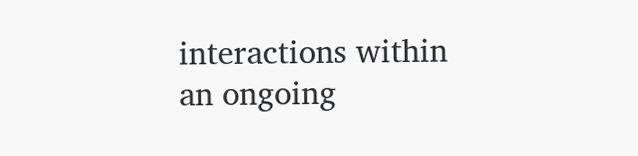interactions within an ongoing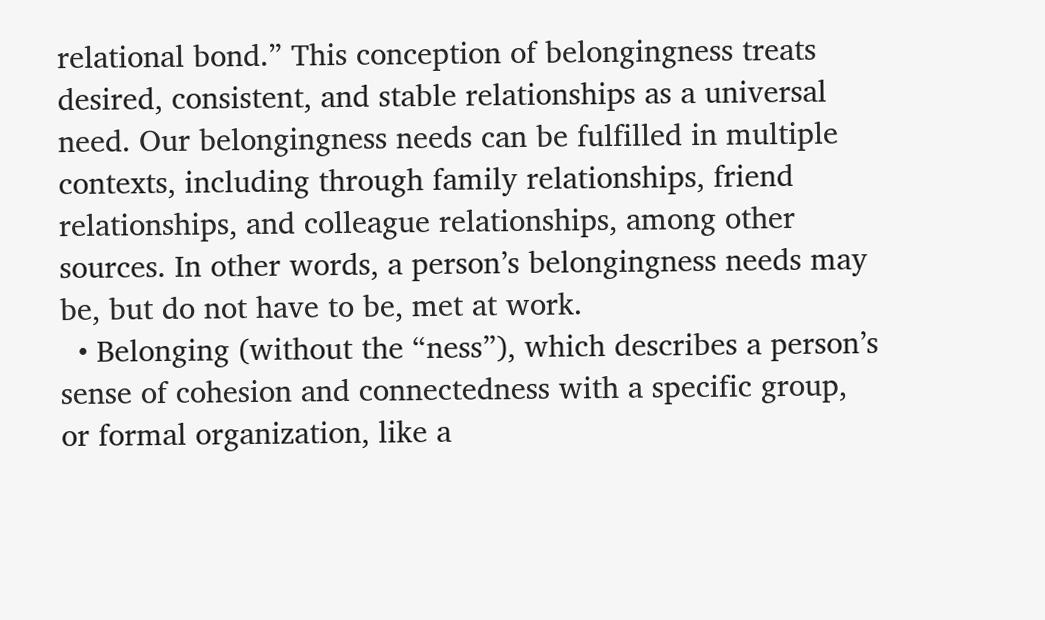relational bond.” This conception of belongingness treats desired, consistent, and stable relationships as a universal need. Our belongingness needs can be fulfilled in multiple contexts, including through family relationships, friend relationships, and colleague relationships, among other sources. In other words, a person’s belongingness needs may be, but do not have to be, met at work.
  • Belonging (without the “ness”), which describes a person’s sense of cohesion and connectedness with a specific group, or formal organization, like a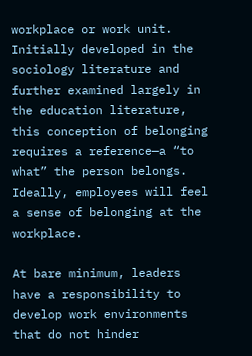workplace or work unit. Initially developed in the sociology literature and further examined largely in the education literature, this conception of belonging requires a reference—a “to what” the person belongs. Ideally, employees will feel a sense of belonging at the workplace.

At bare minimum, leaders have a responsibility to develop work environments that do not hinder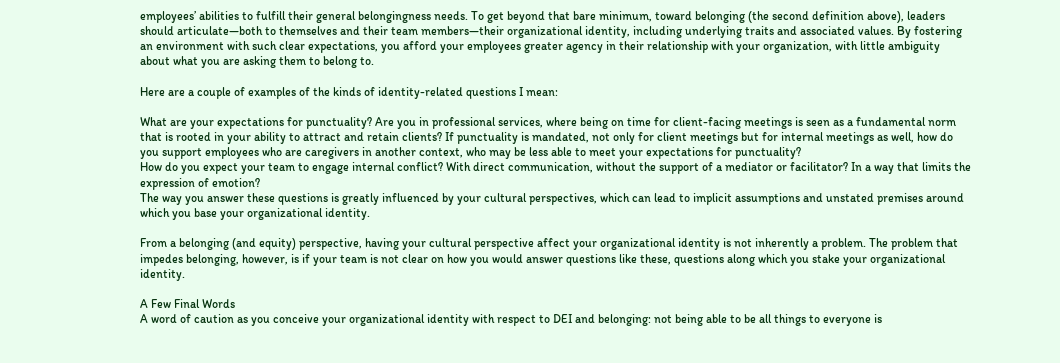employees’ abilities to fulfill their general belongingness needs. To get beyond that bare minimum, toward belonging (the second definition above), leaders should articulate—both to themselves and their team members—their organizational identity, including underlying traits and associated values. By fostering an environment with such clear expectations, you afford your employees greater agency in their relationship with your organization, with little ambiguity about what you are asking them to belong to.

Here are a couple of examples of the kinds of identity-related questions I mean:

What are your expectations for punctuality? Are you in professional services, where being on time for client-facing meetings is seen as a fundamental norm that is rooted in your ability to attract and retain clients? If punctuality is mandated, not only for client meetings but for internal meetings as well, how do you support employees who are caregivers in another context, who may be less able to meet your expectations for punctuality?
How do you expect your team to engage internal conflict? With direct communication, without the support of a mediator or facilitator? In a way that limits the expression of emotion?
The way you answer these questions is greatly influenced by your cultural perspectives, which can lead to implicit assumptions and unstated premises around which you base your organizational identity.

From a belonging (and equity) perspective, having your cultural perspective affect your organizational identity is not inherently a problem. The problem that impedes belonging, however, is if your team is not clear on how you would answer questions like these, questions along which you stake your organizational identity.

A Few Final Words
A word of caution as you conceive your organizational identity with respect to DEI and belonging: not being able to be all things to everyone is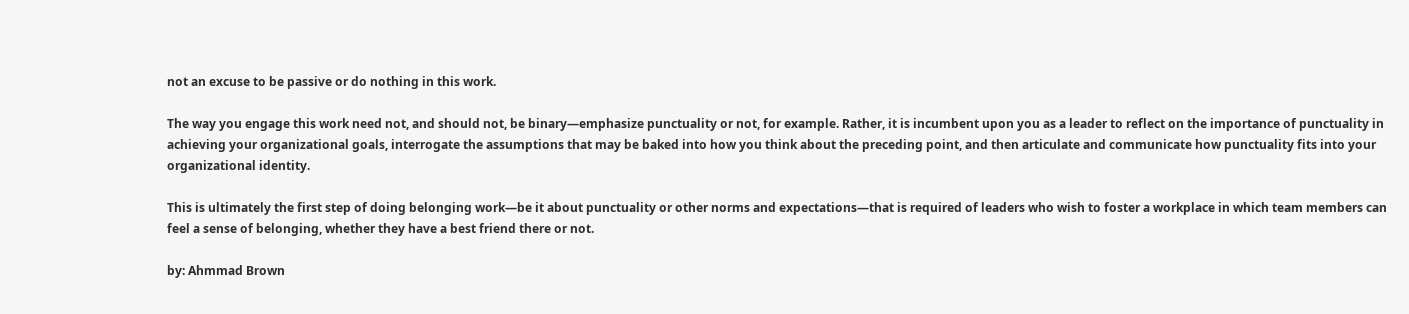not an excuse to be passive or do nothing in this work.

The way you engage this work need not, and should not, be binary—emphasize punctuality or not, for example. Rather, it is incumbent upon you as a leader to reflect on the importance of punctuality in achieving your organizational goals, interrogate the assumptions that may be baked into how you think about the preceding point, and then articulate and communicate how punctuality fits into your organizational identity.

This is ultimately the first step of doing belonging work—be it about punctuality or other norms and expectations—that is required of leaders who wish to foster a workplace in which team members can feel a sense of belonging, whether they have a best friend there or not.

by: Ahmmad Brown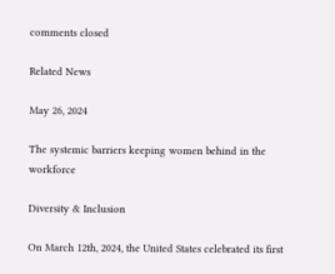comments closed

Related News

May 26, 2024

The systemic barriers keeping women behind in the workforce

Diversity & Inclusion

On March 12th, 2024, the United States celebrated its first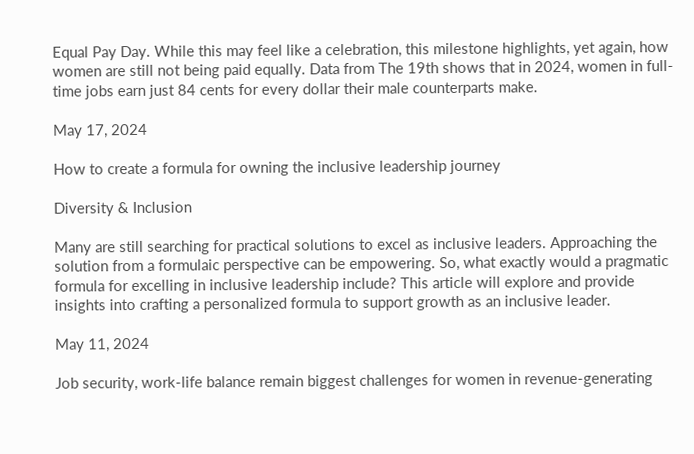Equal Pay Day. While this may feel like a celebration, this milestone highlights, yet again, how women are still not being paid equally. Data from The 19th shows that in 2024, women in full-time jobs earn just 84 cents for every dollar their male counterparts make.

May 17, 2024

How to create a formula for owning the inclusive leadership journey

Diversity & Inclusion

Many are still searching for practical solutions to excel as inclusive leaders. Approaching the solution from a formulaic perspective can be empowering. So, what exactly would a pragmatic formula for excelling in inclusive leadership include? This article will explore and provide insights into crafting a personalized formula to support growth as an inclusive leader.

May 11, 2024

Job security, work-life balance remain biggest challenges for women in revenue-generating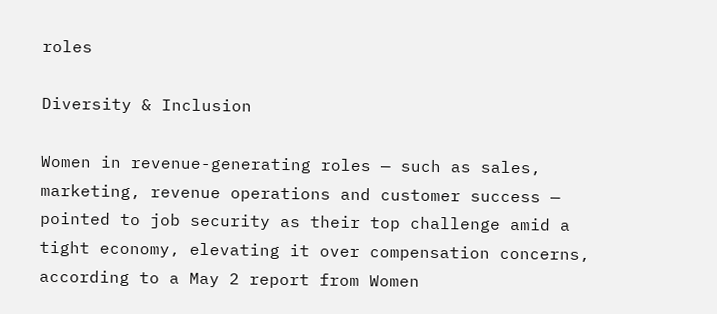roles

Diversity & Inclusion

Women in revenue-generating roles — such as sales, marketing, revenue operations and customer success — pointed to job security as their top challenge amid a tight economy, elevating it over compensation concerns, according to a May 2 report from Women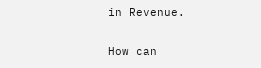in Revenue.

How can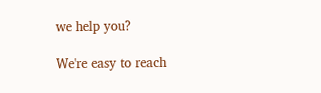we help you?

We're easy to reach